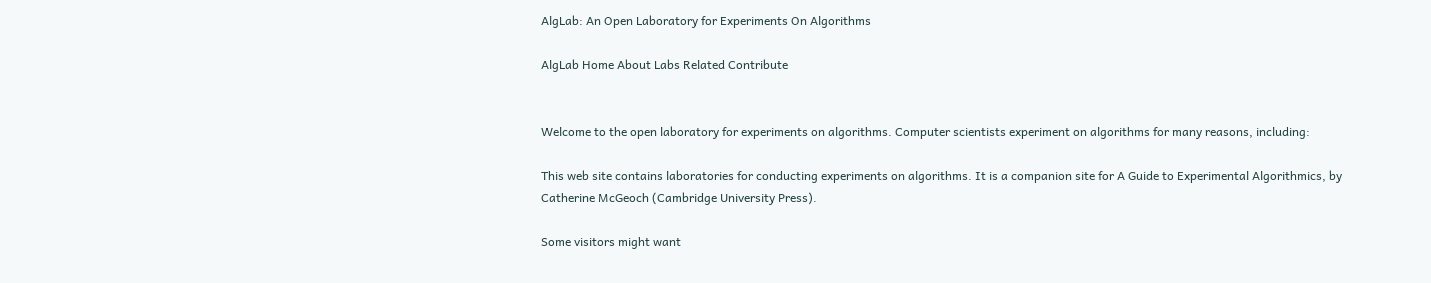AlgLab: An Open Laboratory for Experiments On Algorithms

AlgLab Home About Labs Related Contribute


Welcome to the open laboratory for experiments on algorithms. Computer scientists experiment on algorithms for many reasons, including:

This web site contains laboratories for conducting experiments on algorithms. It is a companion site for A Guide to Experimental Algorithmics, by Catherine McGeoch (Cambridge University Press).

Some visitors might want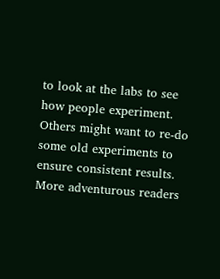to look at the labs to see how people experiment. Others might want to re-do some old experiments to ensure consistent results. More adventurous readers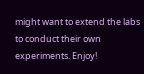might want to extend the labs to conduct their own experiments. Enjoy!